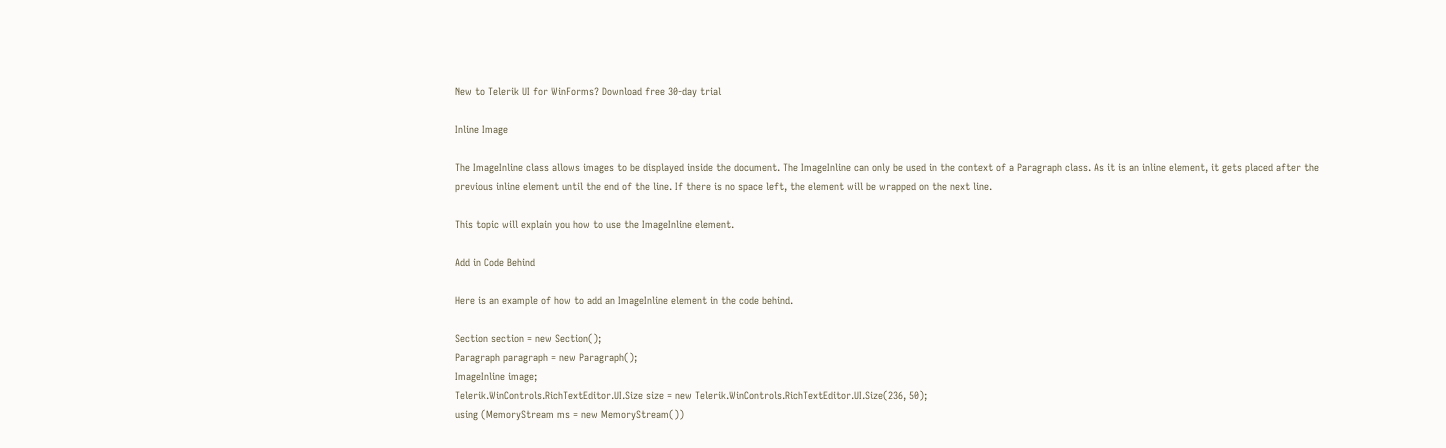New to Telerik UI for WinForms? Download free 30-day trial

Inline Image

The ImageInline class allows images to be displayed inside the document. The ImageInline can only be used in the context of a Paragraph class. As it is an inline element, it gets placed after the previous inline element until the end of the line. If there is no space left, the element will be wrapped on the next line.

This topic will explain you how to use the ImageInline element.

Add in Code Behind

Here is an example of how to add an ImageInline element in the code behind.

Section section = new Section();
Paragraph paragraph = new Paragraph();
ImageInline image;
Telerik.WinControls.RichTextEditor.UI.Size size = new Telerik.WinControls.RichTextEditor.UI.Size(236, 50);
using (MemoryStream ms = new MemoryStream())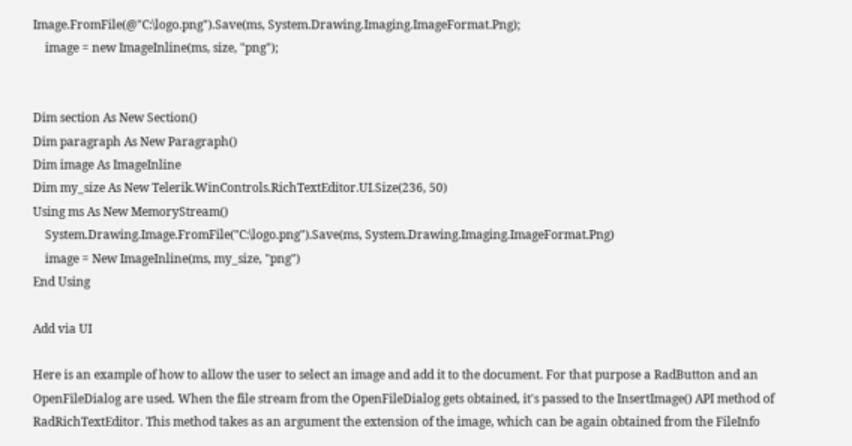Image.FromFile(@"C:\logo.png").Save(ms, System.Drawing.Imaging.ImageFormat.Png);
    image = new ImageInline(ms, size, "png");


Dim section As New Section()
Dim paragraph As New Paragraph()
Dim image As ImageInline
Dim my_size As New Telerik.WinControls.RichTextEditor.UI.Size(236, 50)
Using ms As New MemoryStream()
    System.Drawing.Image.FromFile("C:\logo.png").Save(ms, System.Drawing.Imaging.ImageFormat.Png)
    image = New ImageInline(ms, my_size, "png")
End Using

Add via UI

Here is an example of how to allow the user to select an image and add it to the document. For that purpose a RadButton and an OpenFileDialog are used. When the file stream from the OpenFileDialog gets obtained, it's passed to the InsertImage() API method of RadRichTextEditor. This method takes as an argument the extension of the image, which can be again obtained from the FileInfo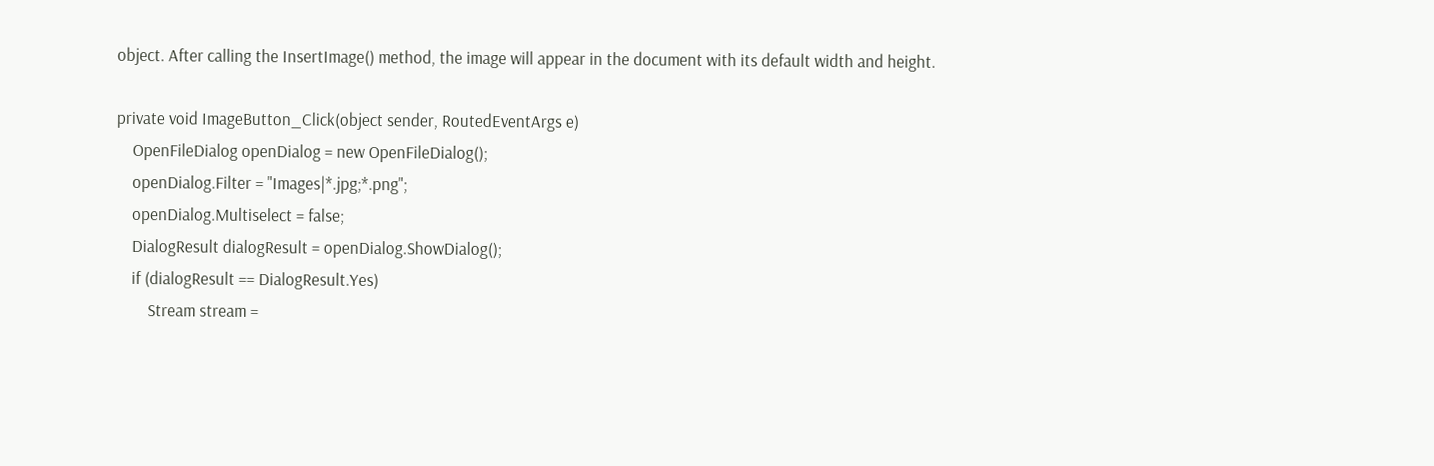object. After calling the InsertImage() method, the image will appear in the document with its default width and height.

private void ImageButton_Click(object sender, RoutedEventArgs e)
    OpenFileDialog openDialog = new OpenFileDialog();
    openDialog.Filter = "Images|*.jpg;*.png";
    openDialog.Multiselect = false;
    DialogResult dialogResult = openDialog.ShowDialog();
    if (dialogResult == DialogResult.Yes)
        Stream stream =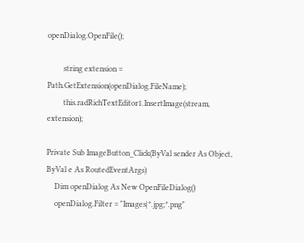openDialog.OpenFile();

        string extension = Path.GetExtension(openDialog.FileName);
        this.radRichTextEditor1.InsertImage(stream, extension);

Private Sub ImageButton_Click(ByVal sender As Object, ByVal e As RoutedEventArgs)
    Dim openDialog As New OpenFileDialog()
    openDialog.Filter = "Images|*.jpg;*.png"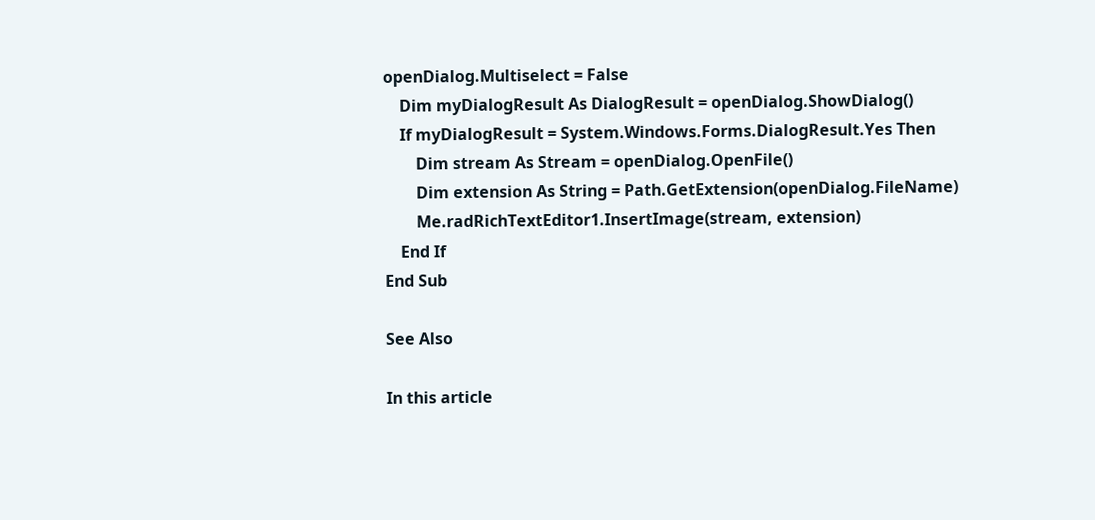openDialog.Multiselect = False
    Dim myDialogResult As DialogResult = openDialog.ShowDialog()
    If myDialogResult = System.Windows.Forms.DialogResult.Yes Then
        Dim stream As Stream = openDialog.OpenFile()
        Dim extension As String = Path.GetExtension(openDialog.FileName)
        Me.radRichTextEditor1.InsertImage(stream, extension)
    End If
End Sub

See Also

In this article